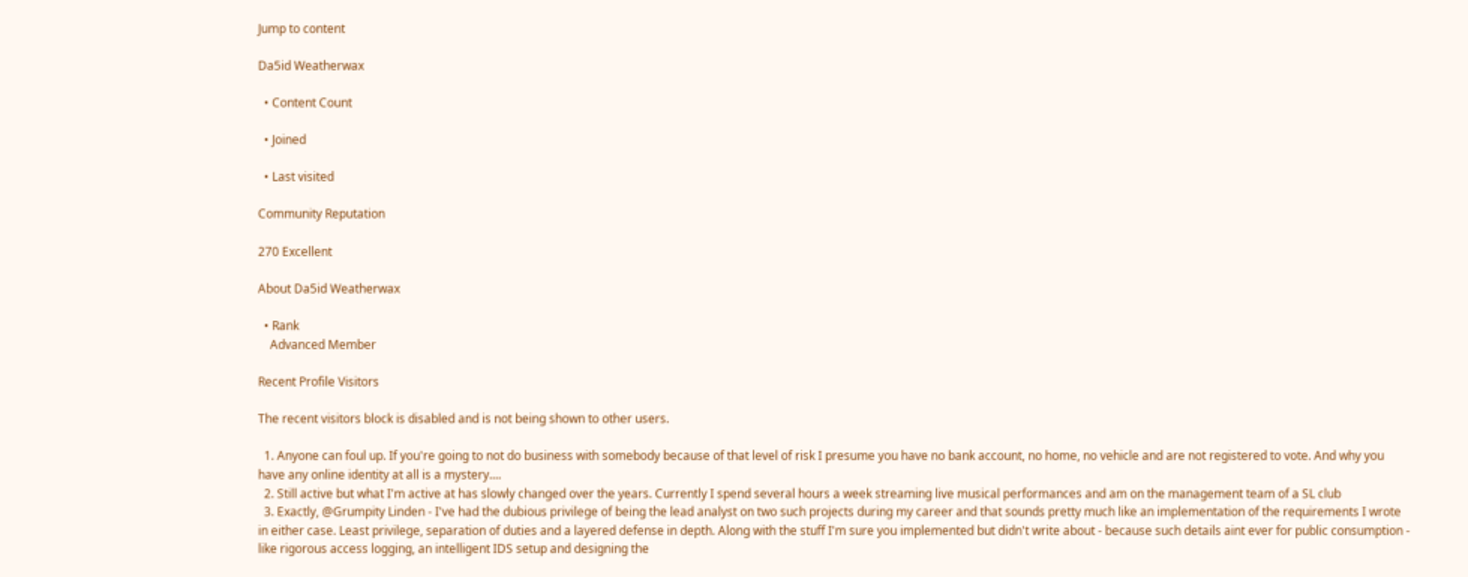Jump to content

Da5id Weatherwax

  • Content Count

  • Joined

  • Last visited

Community Reputation

270 Excellent

About Da5id Weatherwax

  • Rank
    Advanced Member

Recent Profile Visitors

The recent visitors block is disabled and is not being shown to other users.

  1. Anyone can foul up. If you're going to not do business with somebody because of that level of risk I presume you have no bank account, no home, no vehicle and are not registered to vote. And why you have any online identity at all is a mystery....
  2. Still active but what I'm active at has slowly changed over the years. Currently I spend several hours a week streaming live musical performances and am on the management team of a SL club
  3. Exactly, @Grumpity Linden - I've had the dubious privilege of being the lead analyst on two such projects during my career and that sounds pretty much like an implementation of the requirements I wrote in either case. Least privilege, separation of duties and a layered defense in depth. Along with the stuff I'm sure you implemented but didn't write about - because such details aint ever for public consumption - like rigorous access logging, an intelligent IDS setup and designing the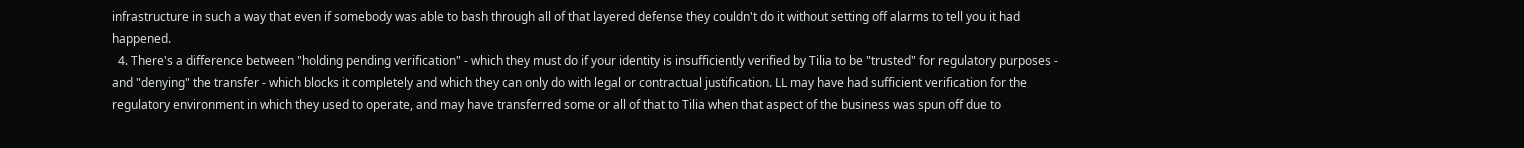infrastructure in such a way that even if somebody was able to bash through all of that layered defense they couldn't do it without setting off alarms to tell you it had happened.
  4. There's a difference between "holding pending verification" - which they must do if your identity is insufficiently verified by Tilia to be "trusted" for regulatory purposes - and "denying" the transfer - which blocks it completely and which they can only do with legal or contractual justification. LL may have had sufficient verification for the regulatory environment in which they used to operate, and may have transferred some or all of that to Tilia when that aspect of the business was spun off due to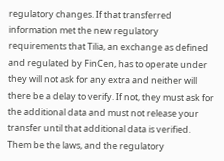regulatory changes. If that transferred information met the new regulatory requirements that Tilia, an exchange as defined and regulated by FinCen, has to operate under they will not ask for any extra and neither will there be a delay to verify. If not, they must ask for the additional data and must not release your transfer until that additional data is verified. Them be the laws, and the regulatory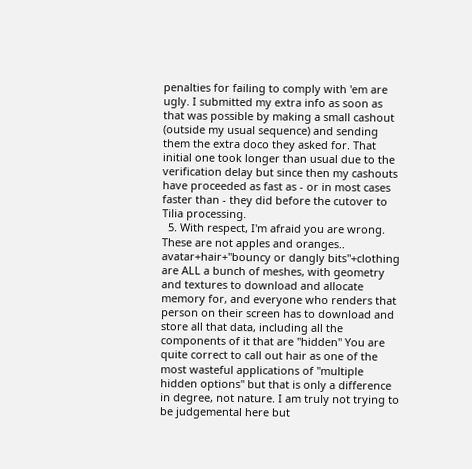penalties for failing to comply with 'em are ugly. I submitted my extra info as soon as that was possible by making a small cashout (outside my usual sequence) and sending them the extra doco they asked for. That initial one took longer than usual due to the verification delay but since then my cashouts have proceeded as fast as - or in most cases faster than - they did before the cutover to Tilia processing.
  5. With respect, I'm afraid you are wrong. These are not apples and oranges.. avatar+hair+"bouncy or dangly bits"+clothing are ALL a bunch of meshes, with geometry and textures to download and allocate memory for, and everyone who renders that person on their screen has to download and store all that data, including all the components of it that are "hidden" You are quite correct to call out hair as one of the most wasteful applications of "multiple hidden options" but that is only a difference in degree, not nature. I am truly not trying to be judgemental here but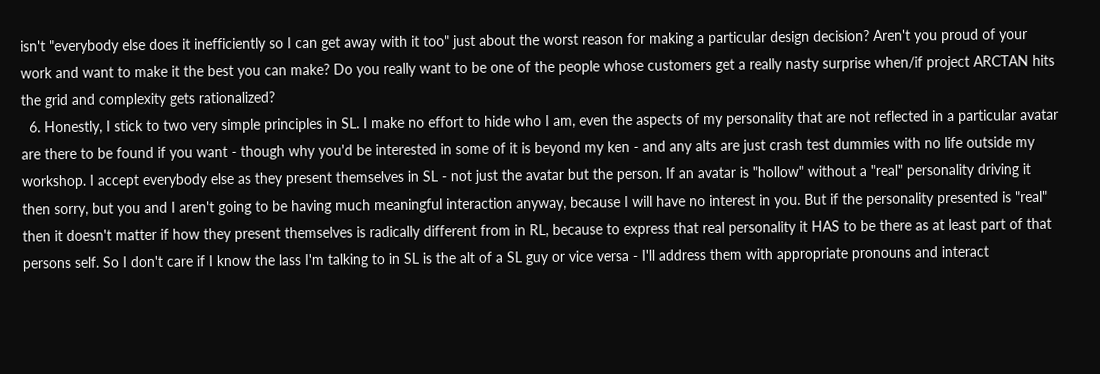isn't "everybody else does it inefficiently so I can get away with it too" just about the worst reason for making a particular design decision? Aren't you proud of your work and want to make it the best you can make? Do you really want to be one of the people whose customers get a really nasty surprise when/if project ARCTAN hits the grid and complexity gets rationalized?
  6. Honestly, I stick to two very simple principles in SL. I make no effort to hide who I am, even the aspects of my personality that are not reflected in a particular avatar are there to be found if you want - though why you'd be interested in some of it is beyond my ken - and any alts are just crash test dummies with no life outside my workshop. I accept everybody else as they present themselves in SL - not just the avatar but the person. If an avatar is "hollow" without a "real" personality driving it then sorry, but you and I aren't going to be having much meaningful interaction anyway, because I will have no interest in you. But if the personality presented is "real" then it doesn't matter if how they present themselves is radically different from in RL, because to express that real personality it HAS to be there as at least part of that persons self. So I don't care if I know the lass I'm talking to in SL is the alt of a SL guy or vice versa - I'll address them with appropriate pronouns and interact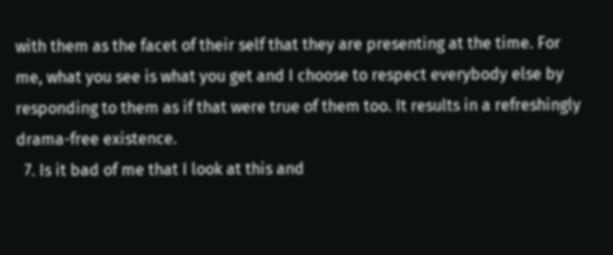with them as the facet of their self that they are presenting at the time. For me, what you see is what you get and I choose to respect everybody else by responding to them as if that were true of them too. It results in a refreshingly drama-free existence.
  7. Is it bad of me that I look at this and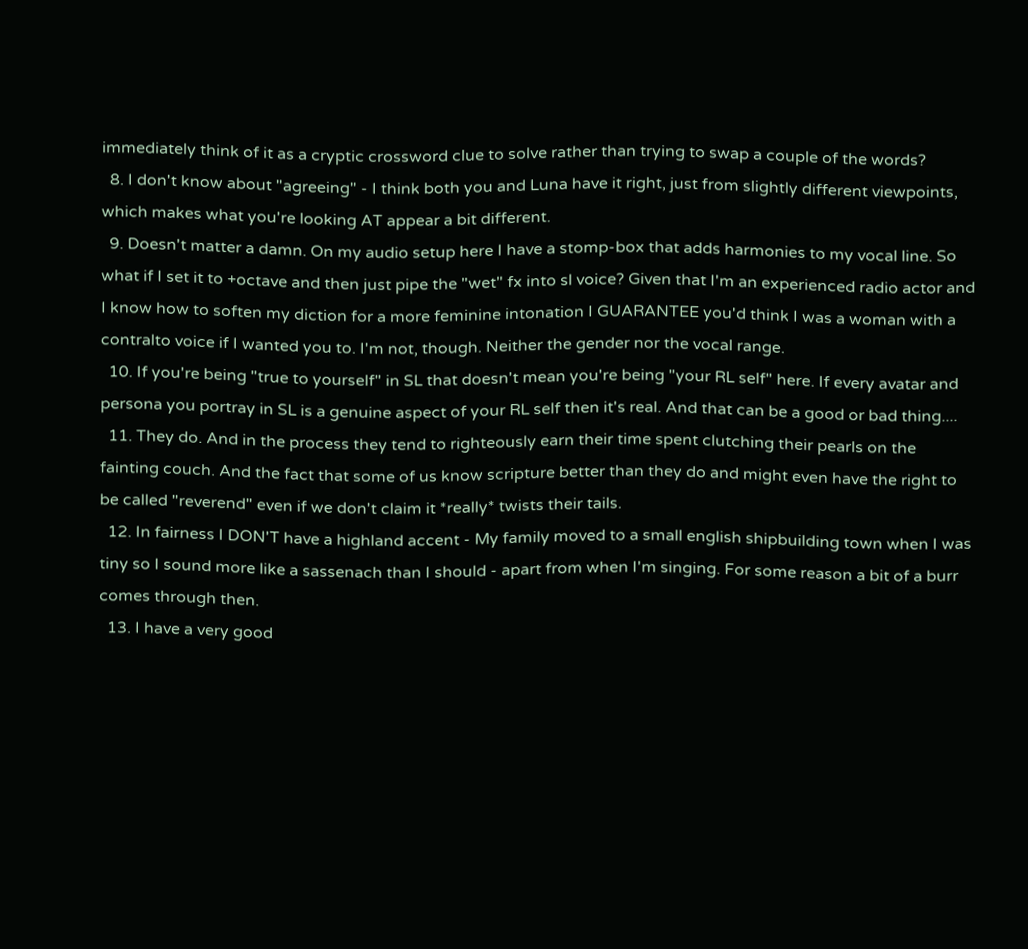immediately think of it as a cryptic crossword clue to solve rather than trying to swap a couple of the words?
  8. I don't know about "agreeing" - I think both you and Luna have it right, just from slightly different viewpoints, which makes what you're looking AT appear a bit different.
  9. Doesn't matter a damn. On my audio setup here I have a stomp-box that adds harmonies to my vocal line. So what if I set it to +octave and then just pipe the "wet" fx into sl voice? Given that I'm an experienced radio actor and I know how to soften my diction for a more feminine intonation I GUARANTEE you'd think I was a woman with a contralto voice if I wanted you to. I'm not, though. Neither the gender nor the vocal range.
  10. If you're being "true to yourself" in SL that doesn't mean you're being "your RL self" here. If every avatar and persona you portray in SL is a genuine aspect of your RL self then it's real. And that can be a good or bad thing....
  11. They do. And in the process they tend to righteously earn their time spent clutching their pearls on the fainting couch. And the fact that some of us know scripture better than they do and might even have the right to be called "reverend" even if we don't claim it *really* twists their tails.
  12. In fairness I DON'T have a highland accent - My family moved to a small english shipbuilding town when I was tiny so I sound more like a sassenach than I should - apart from when I'm singing. For some reason a bit of a burr comes through then.
  13. I have a very good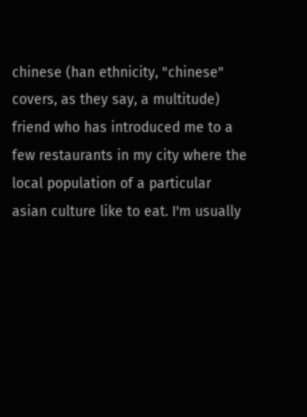chinese (han ethnicity, "chinese" covers, as they say, a multitude) friend who has introduced me to a few restaurants in my city where the local population of a particular asian culture like to eat. I'm usually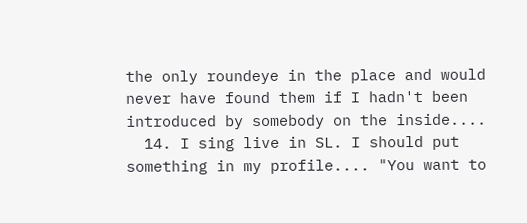the only roundeye in the place and would never have found them if I hadn't been introduced by somebody on the inside....
  14. I sing live in SL. I should put something in my profile.... "You want to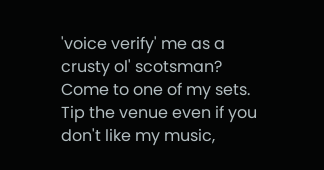'voice verify' me as a crusty ol' scotsman? Come to one of my sets. Tip the venue even if you don't like my music,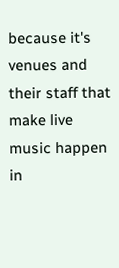because it's venues and their staff that make live music happen in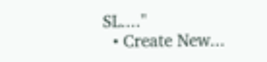SL...."
  • Create New...